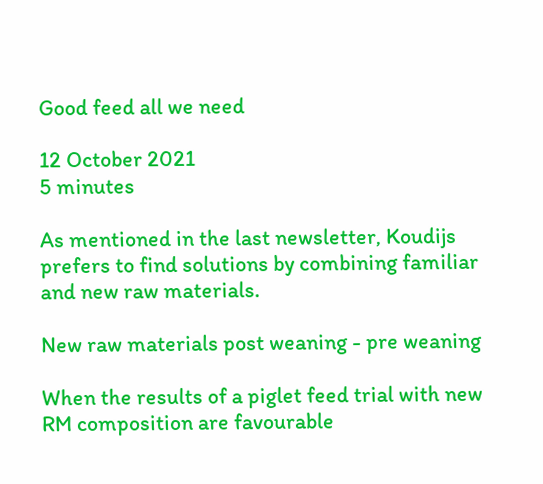Good feed all we need

12 October 2021
5 minutes

As mentioned in the last newsletter, Koudijs prefers to find solutions by combining familiar and new raw materials.

New raw materials post weaning - pre weaning

When the results of a piglet feed trial with new RM composition are favourable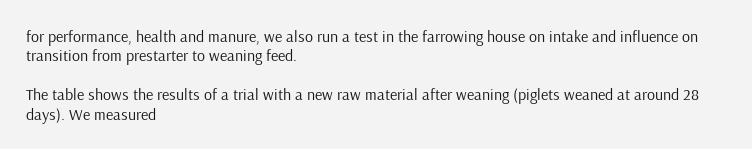for performance, health and manure, we also run a test in the farrowing house on intake and influence on transition from prestarter to weaning feed.

The table shows the results of a trial with a new raw material after weaning (piglets weaned at around 28 days). We measured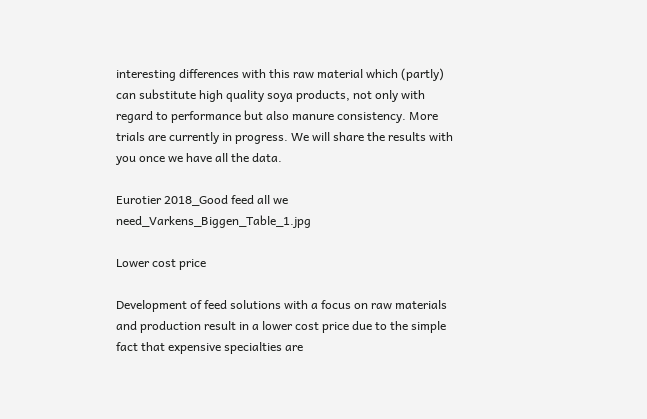interesting differences with this raw material which (partly) can substitute high quality soya products, not only with regard to performance but also manure consistency. More trials are currently in progress. We will share the results with you once we have all the data.

Eurotier 2018_Good feed all we need_Varkens_Biggen_Table_1.jpg

Lower cost price

Development of feed solutions with a focus on raw materials and production result in a lower cost price due to the simple fact that expensive specialties are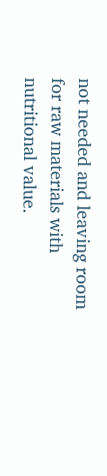not needed and leaving room for raw materials with nutritional value.